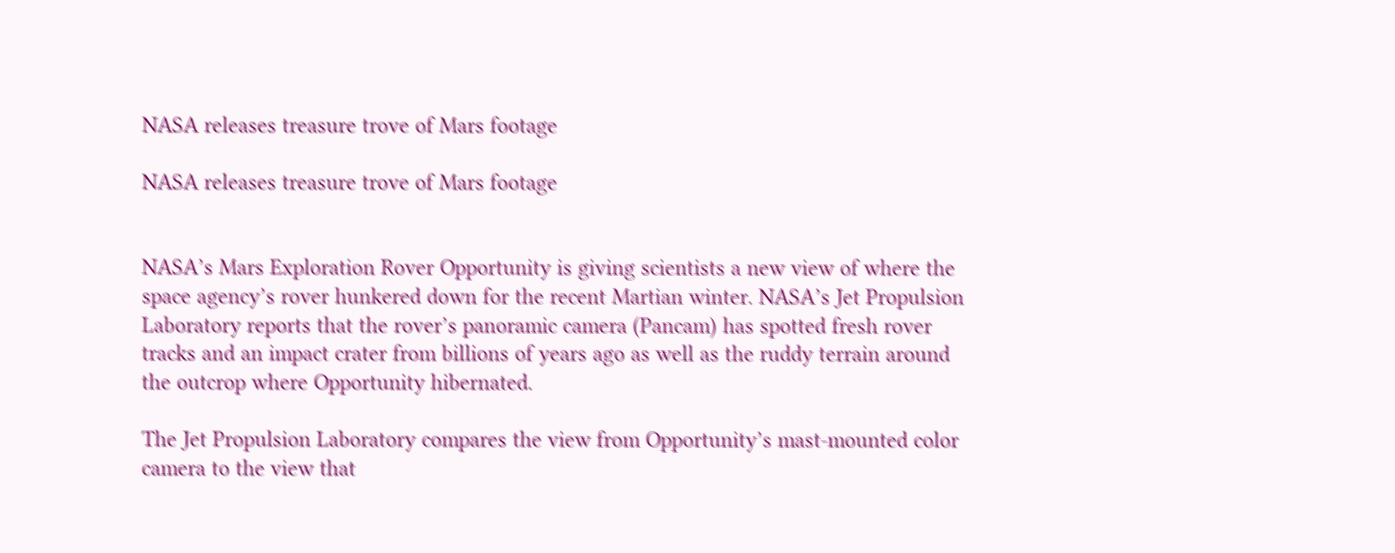NASA releases treasure trove of Mars footage

NASA releases treasure trove of Mars footage


NASA’s Mars Exploration Rover Opportunity is giving scientists a new view of where the space agency’s rover hunkered down for the recent Martian winter. NASA’s Jet Propulsion Laboratory reports that the rover’s panoramic camera (Pancam) has spotted fresh rover tracks and an impact crater from billions of years ago as well as the ruddy terrain around the outcrop where Opportunity hibernated.

The Jet Propulsion Laboratory compares the view from Opportunity’s mast-mounted color camera to the view that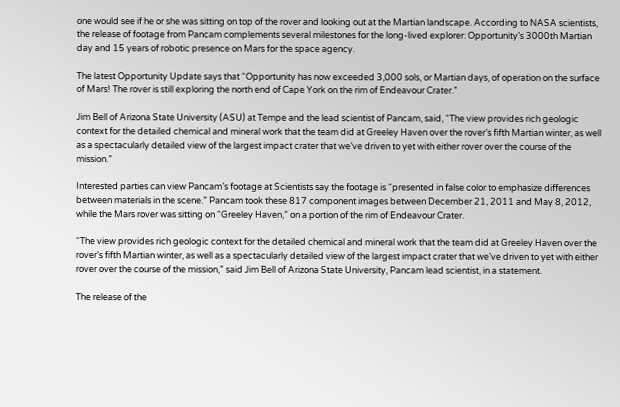one would see if he or she was sitting on top of the rover and looking out at the Martian landscape. According to NASA scientists, the release of footage from Pancam complements several milestones for the long-lived explorer: Opportunity’s 3000th Martian day and 15 years of robotic presence on Mars for the space agency.

The latest Opportunity Update says that “Opportunity has now exceeded 3,000 sols, or Martian days, of operation on the surface of Mars! The rover is still exploring the north end of Cape York on the rim of Endeavour Crater.”

Jim Bell of Arizona State University (ASU) at Tempe and the lead scientist of Pancam, said, “The view provides rich geologic context for the detailed chemical and mineral work that the team did at Greeley Haven over the rover’s fifth Martian winter, as well as a spectacularly detailed view of the largest impact crater that we’ve driven to yet with either rover over the course of the mission.”

Interested parties can view Pancam’s footage at Scientists say the footage is “presented in false color to emphasize differences between materials in the scene.” Pancam took these 817 component images between December 21, 2011 and May 8, 2012, while the Mars rover was sitting on “Greeley Haven,” on a portion of the rim of Endeavour Crater.

“The view provides rich geologic context for the detailed chemical and mineral work that the team did at Greeley Haven over the rover’s fifth Martian winter, as well as a spectacularly detailed view of the largest impact crater that we’ve driven to yet with either rover over the course of the mission,” said Jim Bell of Arizona State University, Pancam lead scientist, in a statement.

The release of the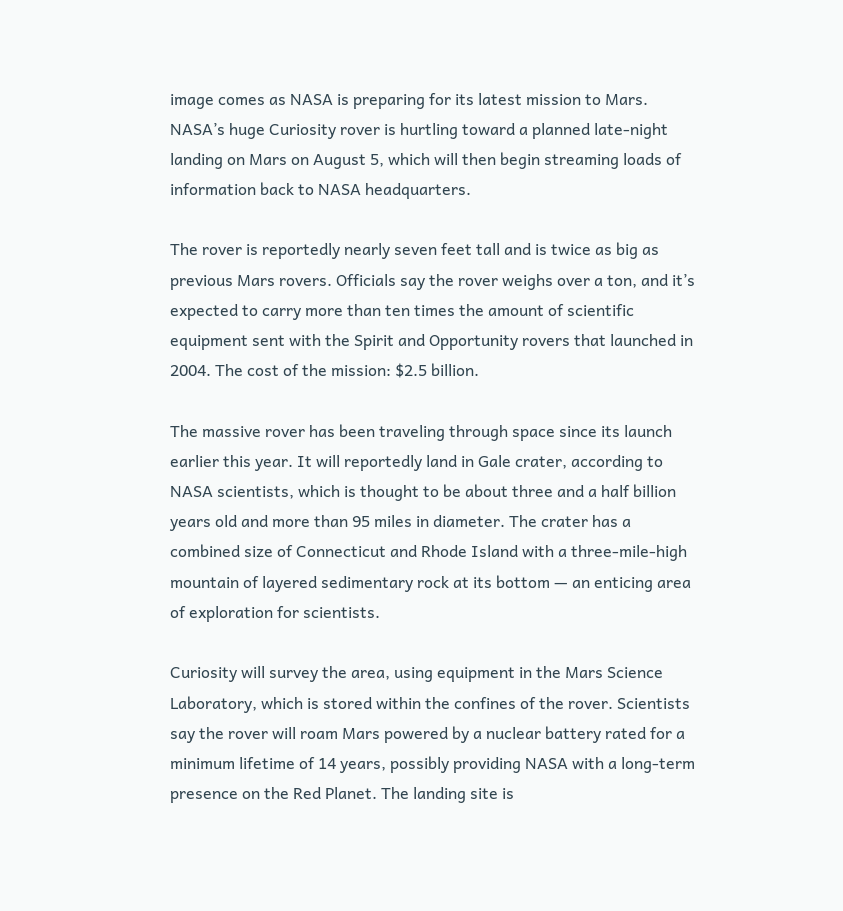image comes as NASA is preparing for its latest mission to Mars. NASA’s huge Curiosity rover is hurtling toward a planned late-night landing on Mars on August 5, which will then begin streaming loads of information back to NASA headquarters.

The rover is reportedly nearly seven feet tall and is twice as big as previous Mars rovers. Officials say the rover weighs over a ton, and it’s expected to carry more than ten times the amount of scientific equipment sent with the Spirit and Opportunity rovers that launched in 2004. The cost of the mission: $2.5 billion.

The massive rover has been traveling through space since its launch earlier this year. It will reportedly land in Gale crater, according to NASA scientists, which is thought to be about three and a half billion years old and more than 95 miles in diameter. The crater has a combined size of Connecticut and Rhode Island with a three-mile-high mountain of layered sedimentary rock at its bottom — an enticing area of exploration for scientists.

Curiosity will survey the area, using equipment in the Mars Science Laboratory, which is stored within the confines of the rover. Scientists say the rover will roam Mars powered by a nuclear battery rated for a minimum lifetime of 14 years, possibly providing NASA with a long-term presence on the Red Planet. The landing site is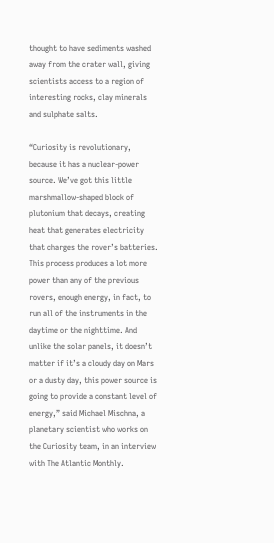thought to have sediments washed away from the crater wall, giving scientists access to a region of interesting rocks, clay minerals and sulphate salts.

“Curiosity is revolutionary, because it has a nuclear-power source. We’ve got this little marshmallow-shaped block of plutonium that decays, creating heat that generates electricity that charges the rover’s batteries. This process produces a lot more power than any of the previous rovers, enough energy, in fact, to run all of the instruments in the daytime or the nighttime. And unlike the solar panels, it doesn’t matter if it’s a cloudy day on Mars or a dusty day, this power source is going to provide a constant level of energy,” said Michael Mischna, a planetary scientist who works on the Curiosity team, in an interview with The Atlantic Monthly.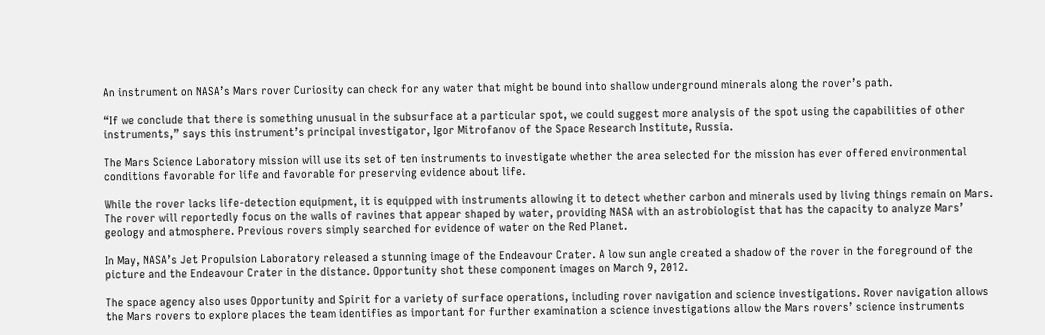An instrument on NASA’s Mars rover Curiosity can check for any water that might be bound into shallow underground minerals along the rover’s path.

“If we conclude that there is something unusual in the subsurface at a particular spot, we could suggest more analysis of the spot using the capabilities of other instruments,” says this instrument’s principal investigator, Igor Mitrofanov of the Space Research Institute, Russia.

The Mars Science Laboratory mission will use its set of ten instruments to investigate whether the area selected for the mission has ever offered environmental conditions favorable for life and favorable for preserving evidence about life.

While the rover lacks life-detection equipment, it is equipped with instruments allowing it to detect whether carbon and minerals used by living things remain on Mars. The rover will reportedly focus on the walls of ravines that appear shaped by water, providing NASA with an astrobiologist that has the capacity to analyze Mars’ geology and atmosphere. Previous rovers simply searched for evidence of water on the Red Planet.

In May, NASA’s Jet Propulsion Laboratory released a stunning image of the Endeavour Crater. A low sun angle created a shadow of the rover in the foreground of the picture and the Endeavour Crater in the distance. Opportunity shot these component images on March 9, 2012.

The space agency also uses Opportunity and Spirit for a variety of surface operations, including rover navigation and science investigations. Rover navigation allows the Mars rovers to explore places the team identifies as important for further examination a science investigations allow the Mars rovers’ science instruments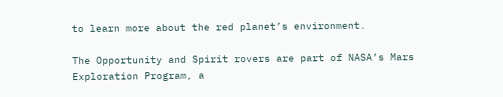to learn more about the red planet’s environment.

The Opportunity and Spirit rovers are part of NASA’s Mars Exploration Program, a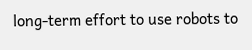long-term effort to use robots to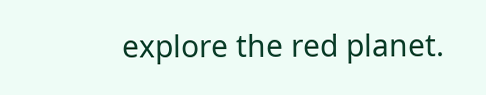explore the red planet.